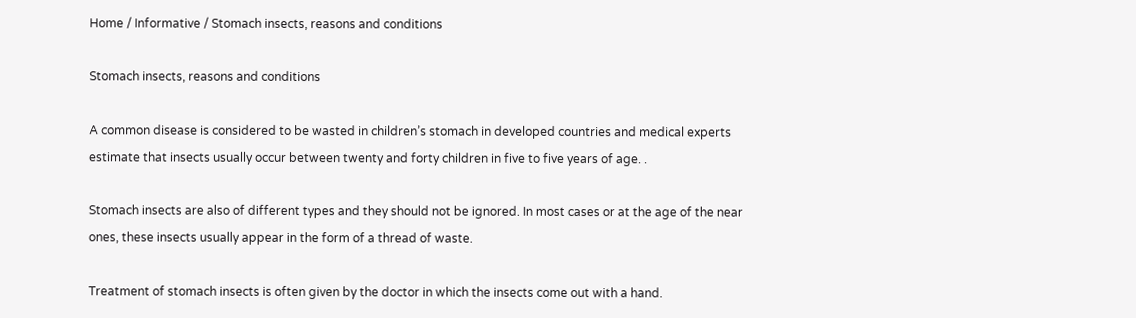Home / Informative / Stomach insects, reasons and conditions

Stomach insects, reasons and conditions

A common disease is considered to be wasted in children’s stomach in developed countries and medical experts estimate that insects usually occur between twenty and forty children in five to five years of age. .

Stomach insects are also of different types and they should not be ignored. In most cases or at the age of the near ones, these insects usually appear in the form of a thread of waste.

Treatment of stomach insects is often given by the doctor in which the insects come out with a hand.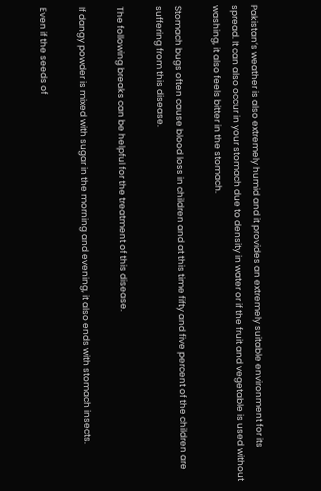Pakistan’s weather is also extremely humid and it provides an extremely suitable environment for its spread. It can also occur in your stomach due to density in water or if the fruit and vegetable is used without washing, it also feels bitter in the stomach.

Stomach bugs often cause blood loss in children and at this time fifty and five percent of the children are suffering from this disease.

The following breaks can be helpful for the treatment of this disease.

If dangy powder is mixed with sugar in the morning and evening, it also ends with stomach insects.

Even if the seeds of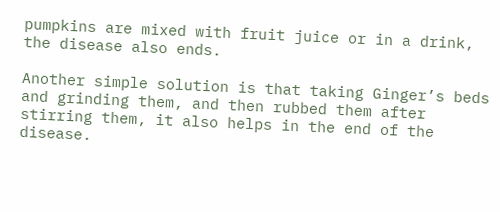pumpkins are mixed with fruit juice or in a drink, the disease also ends.

Another simple solution is that taking Ginger’s beds and grinding them, and then rubbed them after stirring them, it also helps in the end of the disease.